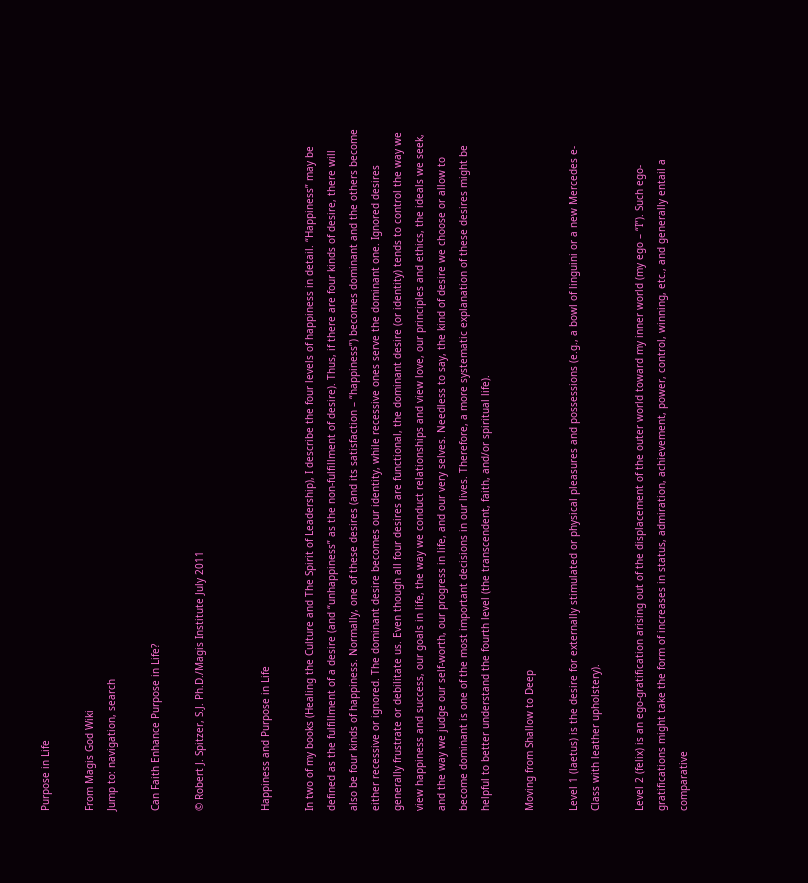Purpose in Life

From Magis God Wiki
Jump to: navigation, search

Can Faith Enhance Purpose in Life?

© Robert J. Spitzer, S.J. Ph.D./Magis Institute July 2011


Happiness and Purpose in Life

In two of my books (Healing the Culture and The Spirit of Leadership), I describe the four levels of happiness in detail. “Happiness” may be defined as the fulfillment of a desire (and “unhappiness” as the non-fulfillment of desire). Thus, if there are four kinds of desire, there will also be four kinds of happiness. Normally, one of these desires (and its satisfaction – “happiness”) becomes dominant and the others become either recessive or ignored. The dominant desire becomes our identity, while recessive ones serve the dominant one. Ignored desires generally frustrate or debilitate us. Even though all four desires are functional, the dominant desire (or identity) tends to control the way we view happiness and success, our goals in life, the way we conduct relationships and view love, our principles and ethics, the ideals we seek, and the way we judge our self-worth, our progress in life, and our very selves. Needless to say, the kind of desire we choose or allow to become dominant is one of the most important decisions in our lives. Therefore, a more systematic explanation of these desires might be helpful to better understand the fourth level (the transcendent, faith, and/or spiritual life).

Moving from Shallow to Deep

Level 1 (laetus) is the desire for externally stimulated or physical pleasures and possessions (e.g., a bowl of linguini or a new Mercedes e-Class with leather upholstery).

Level 2 (felix) is an ego-gratification arising out of the displacement of the outer world toward my inner world (my ego – “I”). Such ego-gratifications might take the form of increases in status, admiration, achievement, power, control, winning, etc., and generally entail a comparative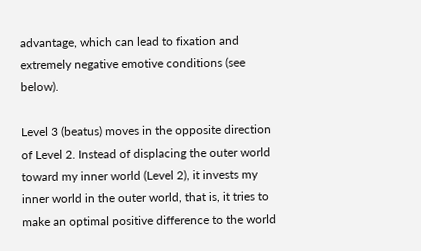advantage, which can lead to fixation and extremely negative emotive conditions (see below).

Level 3 (beatus) moves in the opposite direction of Level 2. Instead of displacing the outer world toward my inner world (Level 2), it invests my inner world in the outer world, that is, it tries to make an optimal positive difference to the world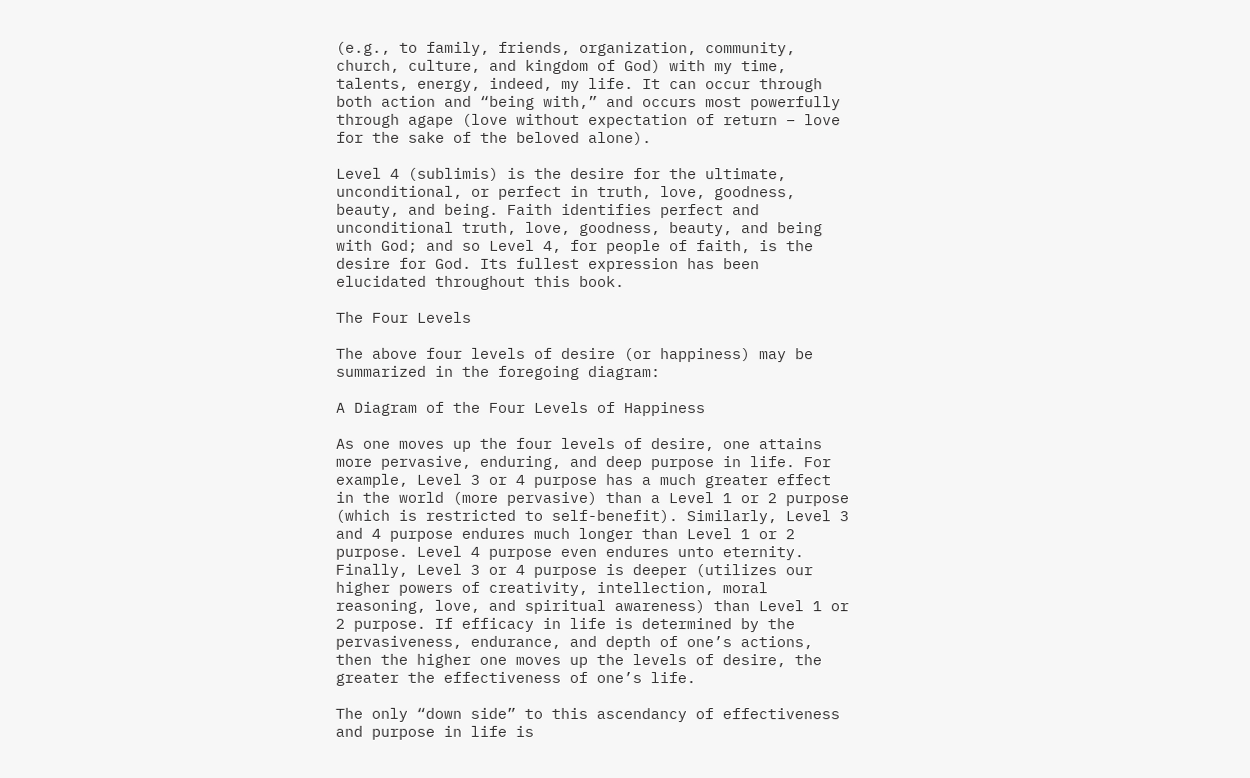(e.g., to family, friends, organization, community, church, culture, and kingdom of God) with my time, talents, energy, indeed, my life. It can occur through both action and “being with,” and occurs most powerfully through agape (love without expectation of return – love for the sake of the beloved alone).

Level 4 (sublimis) is the desire for the ultimate, unconditional, or perfect in truth, love, goodness, beauty, and being. Faith identifies perfect and unconditional truth, love, goodness, beauty, and being with God; and so Level 4, for people of faith, is the desire for God. Its fullest expression has been elucidated throughout this book.

The Four Levels

The above four levels of desire (or happiness) may be summarized in the foregoing diagram:

A Diagram of the Four Levels of Happiness

As one moves up the four levels of desire, one attains more pervasive, enduring, and deep purpose in life. For example, Level 3 or 4 purpose has a much greater effect in the world (more pervasive) than a Level 1 or 2 purpose (which is restricted to self-benefit). Similarly, Level 3 and 4 purpose endures much longer than Level 1 or 2 purpose. Level 4 purpose even endures unto eternity. Finally, Level 3 or 4 purpose is deeper (utilizes our higher powers of creativity, intellection, moral reasoning, love, and spiritual awareness) than Level 1 or 2 purpose. If efficacy in life is determined by the pervasiveness, endurance, and depth of one’s actions, then the higher one moves up the levels of desire, the greater the effectiveness of one’s life.

The only “down side” to this ascendancy of effectiveness and purpose in life is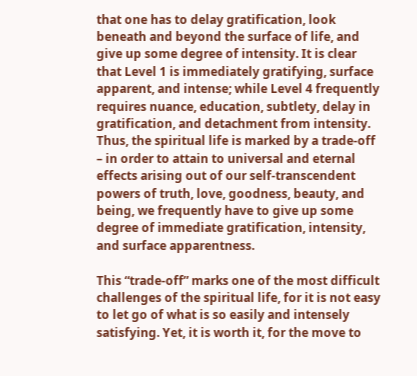that one has to delay gratification, look beneath and beyond the surface of life, and give up some degree of intensity. It is clear that Level 1 is immediately gratifying, surface apparent, and intense; while Level 4 frequently requires nuance, education, subtlety, delay in gratification, and detachment from intensity. Thus, the spiritual life is marked by a trade-off – in order to attain to universal and eternal effects arising out of our self-transcendent powers of truth, love, goodness, beauty, and being, we frequently have to give up some degree of immediate gratification, intensity, and surface apparentness.

This “trade-off” marks one of the most difficult challenges of the spiritual life, for it is not easy to let go of what is so easily and intensely satisfying. Yet, it is worth it, for the move to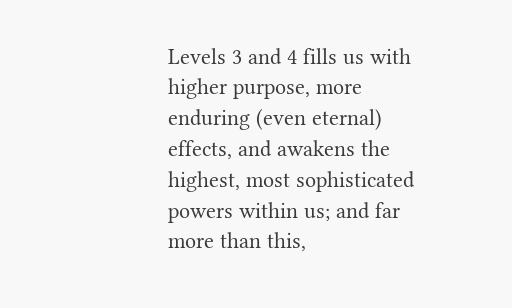Levels 3 and 4 fills us with higher purpose, more enduring (even eternal) effects, and awakens the highest, most sophisticated powers within us; and far more than this,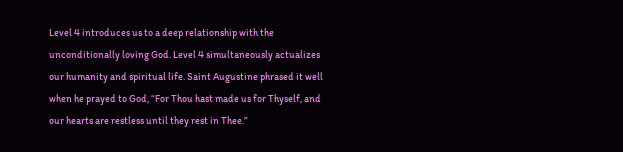Level 4 introduces us to a deep relationship with the unconditionally loving God. Level 4 simultaneously actualizes our humanity and spiritual life. Saint Augustine phrased it well when he prayed to God, “For Thou hast made us for Thyself, and our hearts are restless until they rest in Thee.”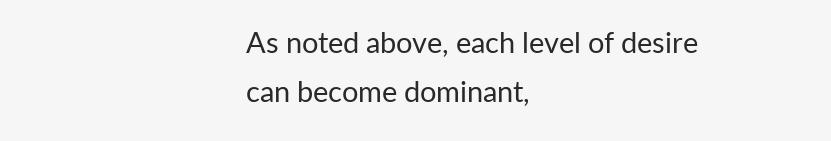As noted above, each level of desire can become dominant,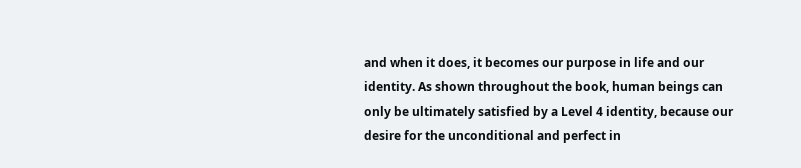and when it does, it becomes our purpose in life and our identity. As shown throughout the book, human beings can only be ultimately satisfied by a Level 4 identity, because our desire for the unconditional and perfect in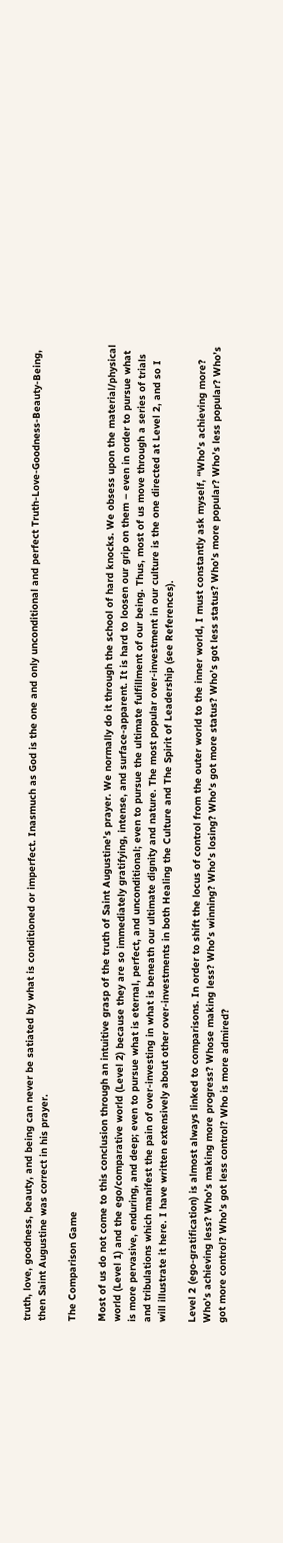truth, love, goodness, beauty, and being can never be satiated by what is conditioned or imperfect. Inasmuch as God is the one and only unconditional and perfect Truth-Love-Goodness-Beauty-Being, then Saint Augustine was correct in his prayer.

The Comparison Game

Most of us do not come to this conclusion through an intuitive grasp of the truth of Saint Augustine’s prayer. We normally do it through the school of hard knocks. We obsess upon the material/physical world (Level 1) and the ego/comparative world (Level 2) because they are so immediately gratifying, intense, and surface-apparent. It is hard to loosen our grip on them – even in order to pursue what is more pervasive, enduring, and deep; even to pursue what is eternal, perfect, and unconditional; even to pursue the ultimate fulfillment of our being. Thus, most of us move through a series of trials and tribulations which manifest the pain of over-investing in what is beneath our ultimate dignity and nature. The most popular over-investment in our culture is the one directed at Level 2, and so I will illustrate it here. I have written extensively about other over-investments in both Healing the Culture and The Spirit of Leadership (see References).

Level 2 (ego-gratification) is almost always linked to comparisons. In order to shift the locus of control from the outer world to the inner world, I must constantly ask myself, “Who’s achieving more? Who’s achieving less? Who’s making more progress? Whose making less? Who’s winning? Who’s losing? Who’s got more status? Who’s got less status? Who’s more popular? Who’s less popular? Who’s got more control? Who’s got less control? Who is more admired?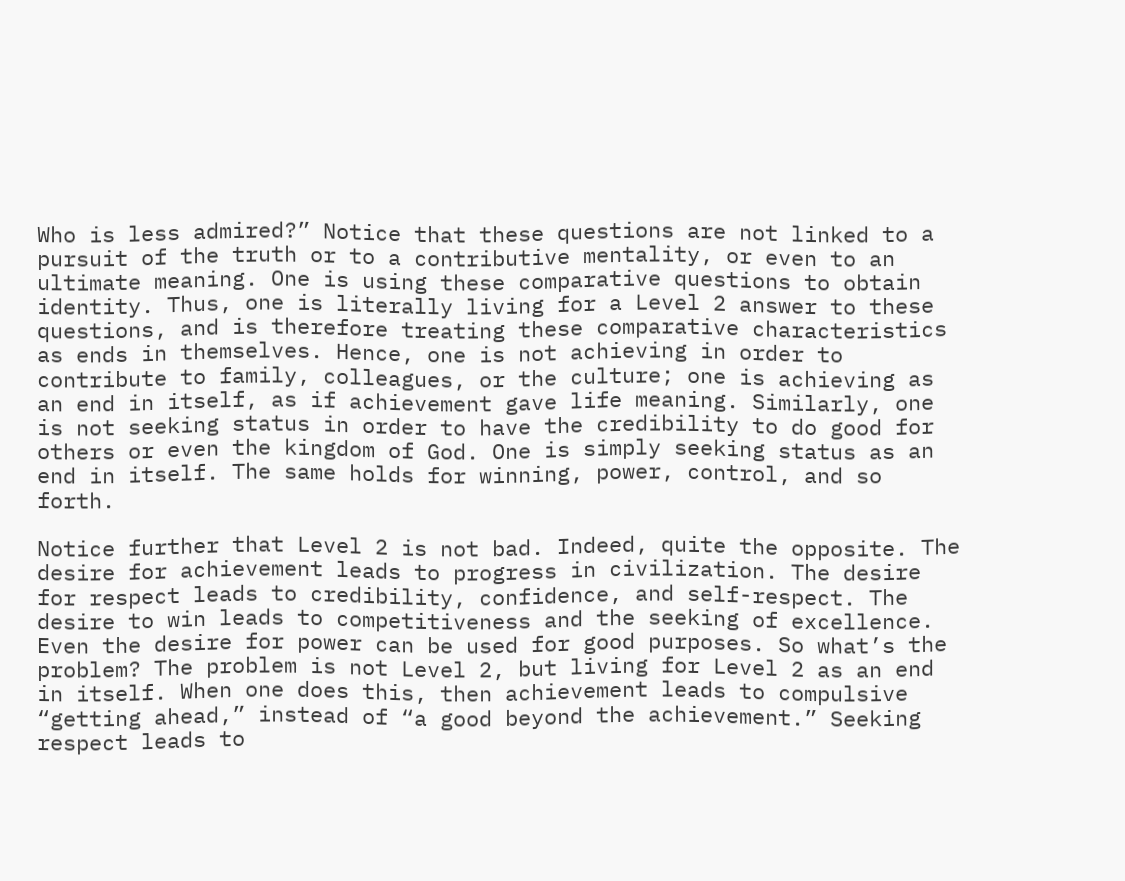Who is less admired?” Notice that these questions are not linked to a pursuit of the truth or to a contributive mentality, or even to an ultimate meaning. One is using these comparative questions to obtain identity. Thus, one is literally living for a Level 2 answer to these questions, and is therefore treating these comparative characteristics as ends in themselves. Hence, one is not achieving in order to contribute to family, colleagues, or the culture; one is achieving as an end in itself, as if achievement gave life meaning. Similarly, one is not seeking status in order to have the credibility to do good for others or even the kingdom of God. One is simply seeking status as an end in itself. The same holds for winning, power, control, and so forth.

Notice further that Level 2 is not bad. Indeed, quite the opposite. The desire for achievement leads to progress in civilization. The desire for respect leads to credibility, confidence, and self-respect. The desire to win leads to competitiveness and the seeking of excellence. Even the desire for power can be used for good purposes. So what’s the problem? The problem is not Level 2, but living for Level 2 as an end in itself. When one does this, then achievement leads to compulsive “getting ahead,” instead of “a good beyond the achievement.” Seeking respect leads to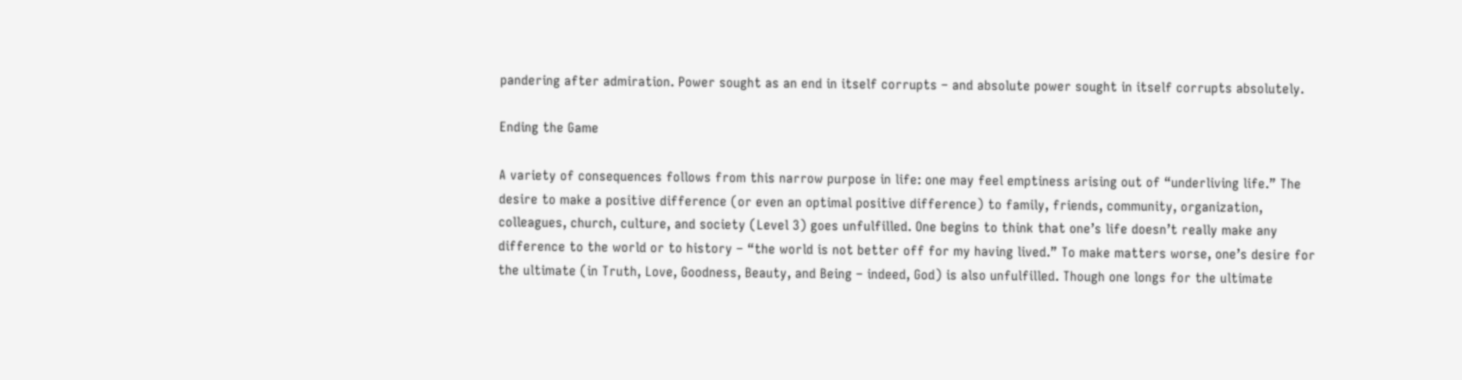pandering after admiration. Power sought as an end in itself corrupts – and absolute power sought in itself corrupts absolutely.

Ending the Game

A variety of consequences follows from this narrow purpose in life: one may feel emptiness arising out of “underliving life.” The desire to make a positive difference (or even an optimal positive difference) to family, friends, community, organization, colleagues, church, culture, and society (Level 3) goes unfulfilled. One begins to think that one’s life doesn’t really make any difference to the world or to history – “the world is not better off for my having lived.” To make matters worse, one’s desire for the ultimate (in Truth, Love, Goodness, Beauty, and Being – indeed, God) is also unfulfilled. Though one longs for the ultimate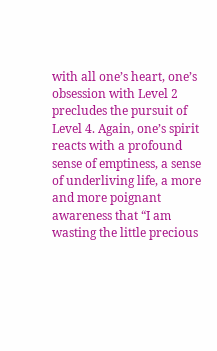with all one’s heart, one’s obsession with Level 2 precludes the pursuit of Level 4. Again, one’s spirit reacts with a profound sense of emptiness, a sense of underliving life, a more and more poignant awareness that “I am wasting the little precious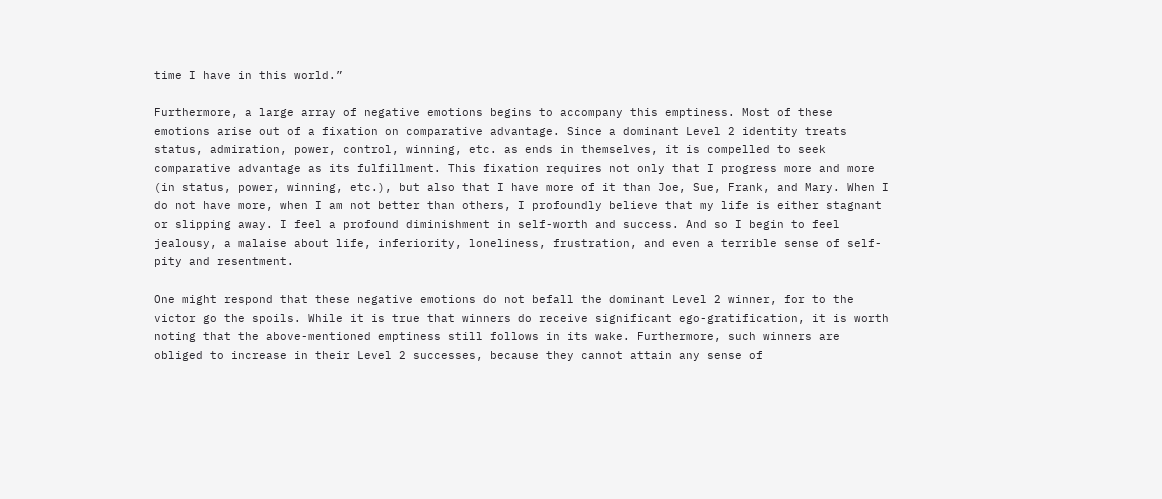time I have in this world.”

Furthermore, a large array of negative emotions begins to accompany this emptiness. Most of these emotions arise out of a fixation on comparative advantage. Since a dominant Level 2 identity treats status, admiration, power, control, winning, etc. as ends in themselves, it is compelled to seek comparative advantage as its fulfillment. This fixation requires not only that I progress more and more (in status, power, winning, etc.), but also that I have more of it than Joe, Sue, Frank, and Mary. When I do not have more, when I am not better than others, I profoundly believe that my life is either stagnant or slipping away. I feel a profound diminishment in self-worth and success. And so I begin to feel jealousy, a malaise about life, inferiority, loneliness, frustration, and even a terrible sense of self-pity and resentment.

One might respond that these negative emotions do not befall the dominant Level 2 winner, for to the victor go the spoils. While it is true that winners do receive significant ego-gratification, it is worth noting that the above-mentioned emptiness still follows in its wake. Furthermore, such winners are obliged to increase in their Level 2 successes, because they cannot attain any sense of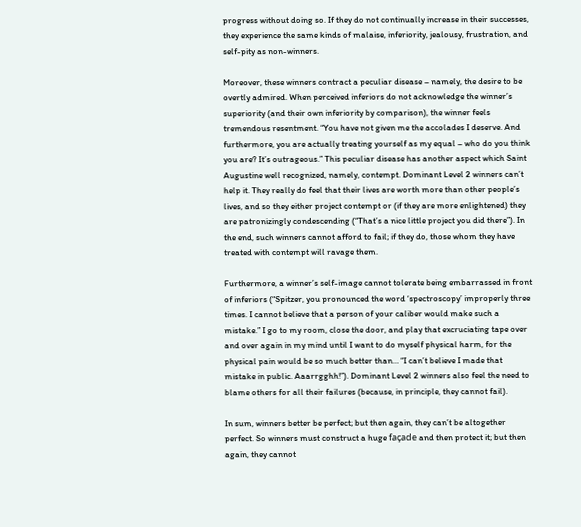progress without doing so. If they do not continually increase in their successes, they experience the same kinds of malaise, inferiority, jealousy, frustration, and self-pity as non-winners.

Moreover, these winners contract a peculiar disease – namely, the desire to be overtly admired. When perceived inferiors do not acknowledge the winner’s superiority (and their own inferiority by comparison), the winner feels tremendous resentment. “You have not given me the accolades I deserve. And furthermore, you are actually treating yourself as my equal – who do you think you are? It’s outrageous.” This peculiar disease has another aspect which Saint Augustine well recognized, namely, contempt. Dominant Level 2 winners can’t help it. They really do feel that their lives are worth more than other people’s lives, and so they either project contempt or (if they are more enlightened) they are patronizingly condescending (“That’s a nice little project you did there”). In the end, such winners cannot afford to fail; if they do, those whom they have treated with contempt will ravage them.

Furthermore, a winner’s self-image cannot tolerate being embarrassed in front of inferiors (“Spitzer, you pronounced the word ‘spectroscopy’ improperly three times. I cannot believe that a person of your caliber would make such a mistake.” I go to my room, close the door, and play that excruciating tape over and over again in my mind until I want to do myself physical harm, for the physical pain would be so much better than… “I can’t believe I made that mistake in public. Aaarrgghh!”). Dominant Level 2 winners also feel the need to blame others for all their failures (because, in principle, they cannot fail).

In sum, winners better be perfect; but then again, they can’t be altogether perfect. So winners must construct a huge façade and then protect it; but then again, they cannot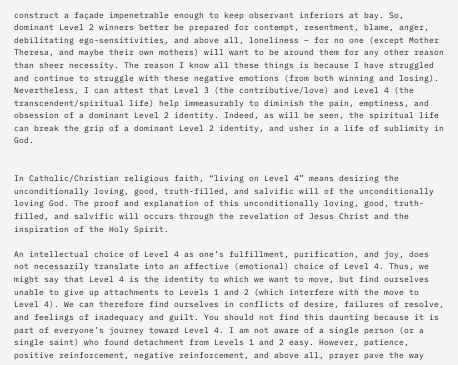construct a façade impenetrable enough to keep observant inferiors at bay. So, dominant Level 2 winners better be prepared for contempt, resentment, blame, anger, debilitating ego-sensitivities, and above all, loneliness – for no one (except Mother Theresa, and maybe their own mothers) will want to be around them for any other reason than sheer necessity. The reason I know all these things is because I have struggled and continue to struggle with these negative emotions (from both winning and losing). Nevertheless, I can attest that Level 3 (the contributive/love) and Level 4 (the transcendent/spiritual life) help immeasurably to diminish the pain, emptiness, and obsession of a dominant Level 2 identity. Indeed, as will be seen, the spiritual life can break the grip of a dominant Level 2 identity, and usher in a life of sublimity in God.


In Catholic/Christian religious faith, “living on Level 4” means desiring the unconditionally loving, good, truth-filled, and salvific will of the unconditionally loving God. The proof and explanation of this unconditionally loving, good, truth-filled, and salvific will occurs through the revelation of Jesus Christ and the inspiration of the Holy Spirit.

An intellectual choice of Level 4 as one’s fulfillment, purification, and joy, does not necessarily translate into an affective (emotional) choice of Level 4. Thus, we might say that Level 4 is the identity to which we want to move, but find ourselves unable to give up attachments to Levels 1 and 2 (which interfere with the move to Level 4). We can therefore find ourselves in conflicts of desire, failures of resolve, and feelings of inadequacy and guilt. You should not find this daunting because it is part of everyone’s journey toward Level 4. I am not aware of a single person (or a single saint) who found detachment from Levels 1 and 2 easy. However, patience, positive reinforcement, negative reinforcement, and above all, prayer pave the way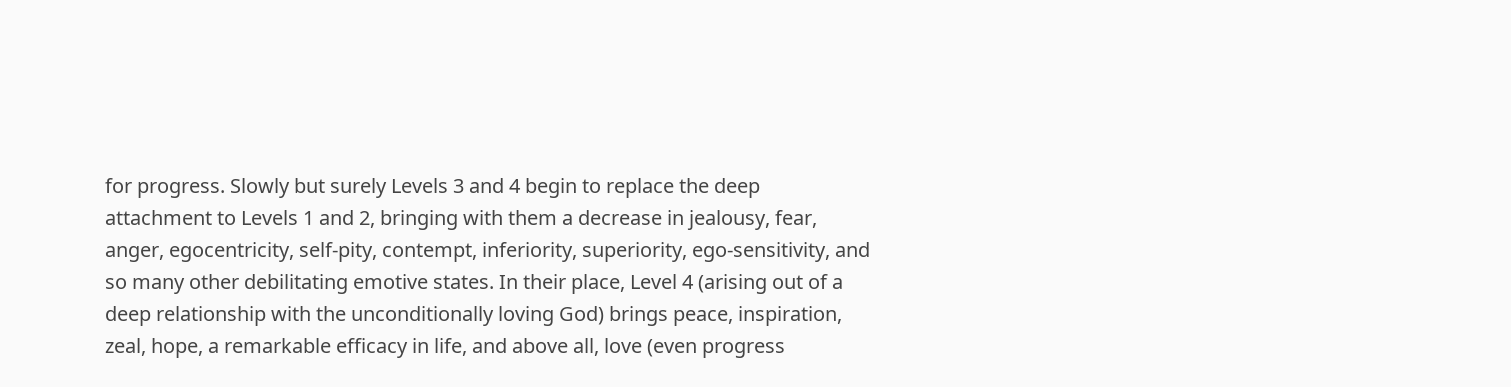for progress. Slowly but surely Levels 3 and 4 begin to replace the deep attachment to Levels 1 and 2, bringing with them a decrease in jealousy, fear, anger, egocentricity, self-pity, contempt, inferiority, superiority, ego-sensitivity, and so many other debilitating emotive states. In their place, Level 4 (arising out of a deep relationship with the unconditionally loving God) brings peace, inspiration, zeal, hope, a remarkable efficacy in life, and above all, love (even progress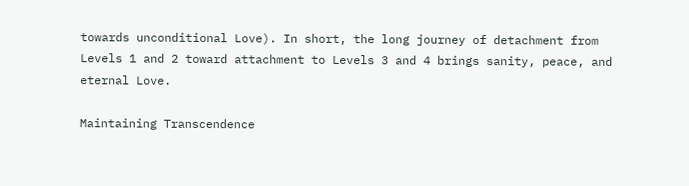towards unconditional Love). In short, the long journey of detachment from Levels 1 and 2 toward attachment to Levels 3 and 4 brings sanity, peace, and eternal Love.

Maintaining Transcendence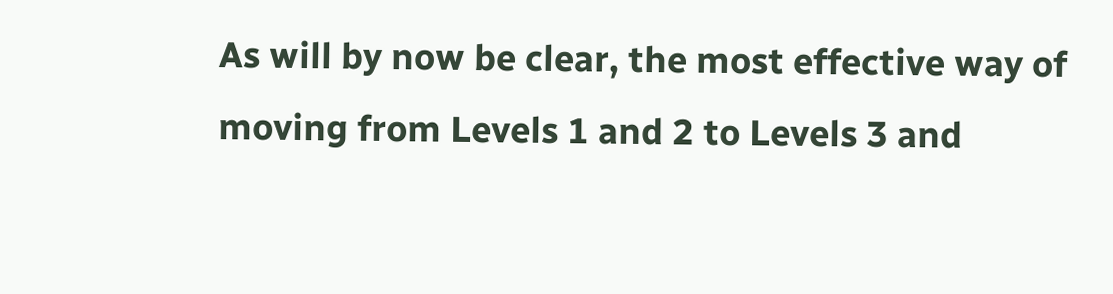As will by now be clear, the most effective way of moving from Levels 1 and 2 to Levels 3 and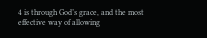4 is through God’s grace, and the most effective way of allowing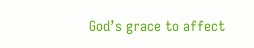God’s grace to affect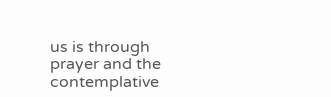us is through prayer and the contemplative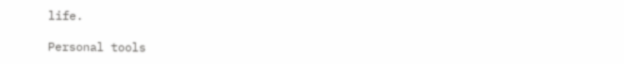life.

Personal tools